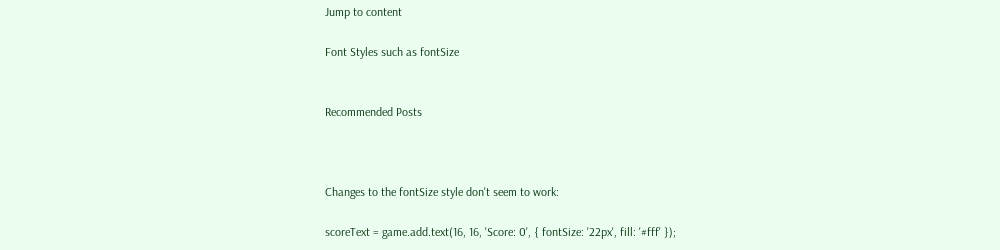Jump to content

Font Styles such as fontSize


Recommended Posts



Changes to the fontSize style don't seem to work:

scoreText = game.add.text(16, 16, 'Score: 0', { fontSize: '22px', fill: '#fff' });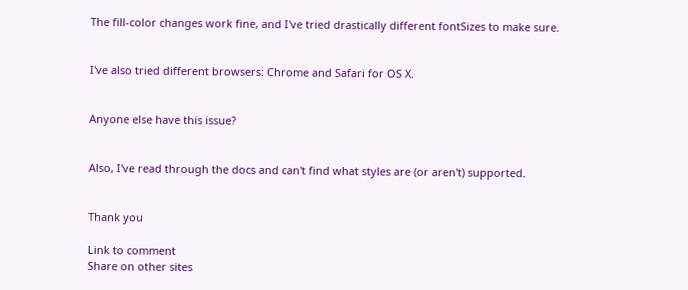The fill-color changes work fine, and I've tried drastically different fontSizes to make sure.


I've also tried different browsers: Chrome and Safari for OS X.


Anyone else have this issue?


Also, I've read through the docs and can't find what styles are (or aren't) supported.


Thank you

Link to comment
Share on other sites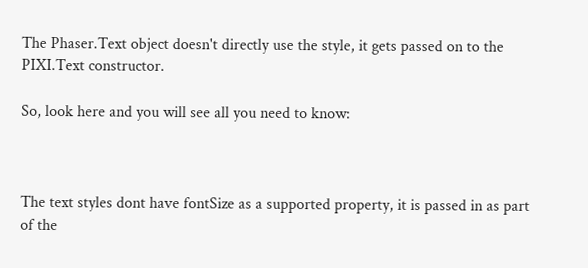The Phaser.Text object doesn't directly use the style, it gets passed on to the PIXI.Text constructor.

So, look here and you will see all you need to know:



The text styles dont have fontSize as a supported property, it is passed in as part of the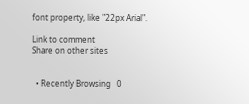font property, like "22px Arial".

Link to comment
Share on other sites


  • Recently Browsing   0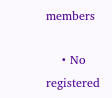members

    • No registered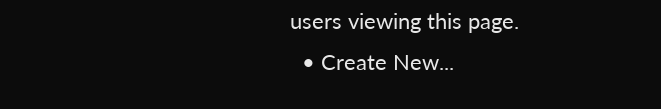users viewing this page.
  • Create New...